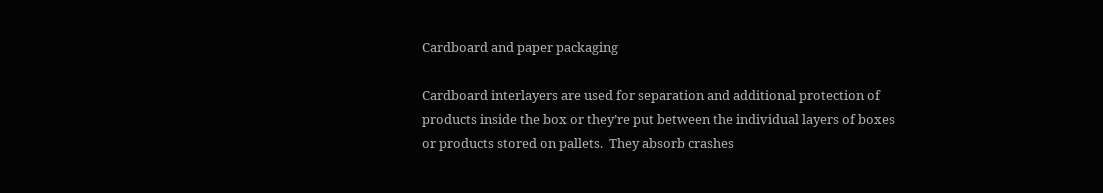Cardboard and paper packaging

Cardboard interlayers are used for separation and additional protection of products inside the box or they’re put between the individual layers of boxes or products stored on pallets.  They absorb crashes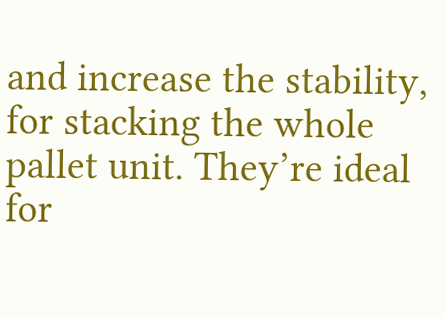and increase the stability, for stacking the whole pallet unit. They’re ideal for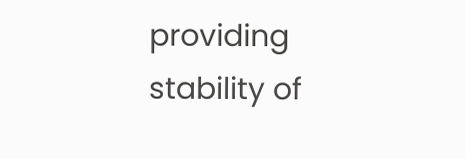providing stability of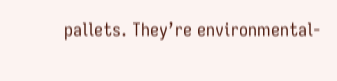pallets. They’re environmental-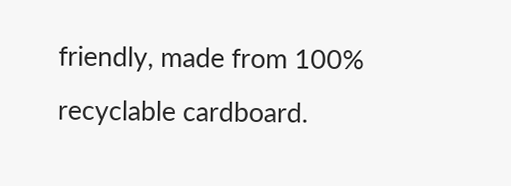friendly, made from 100% recyclable cardboard.